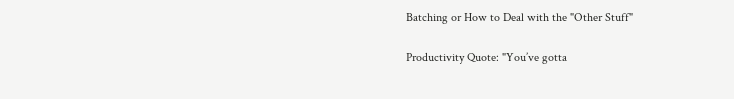Batching or How to Deal with the "Other Stuff"

Productivity Quote: "You’ve gotta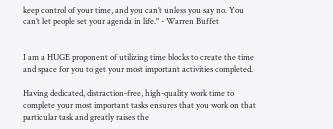keep control of your time, and you can’t unless you say no. You can’t let people set your agenda in life." - Warren Buffet


I am a HUGE proponent of utilizing time blocks to create the time and space for you to get your most important activities completed.

Having dedicated, distraction-free, high-quality work time to complete your most important tasks ensures that you work on that particular task and greatly raises the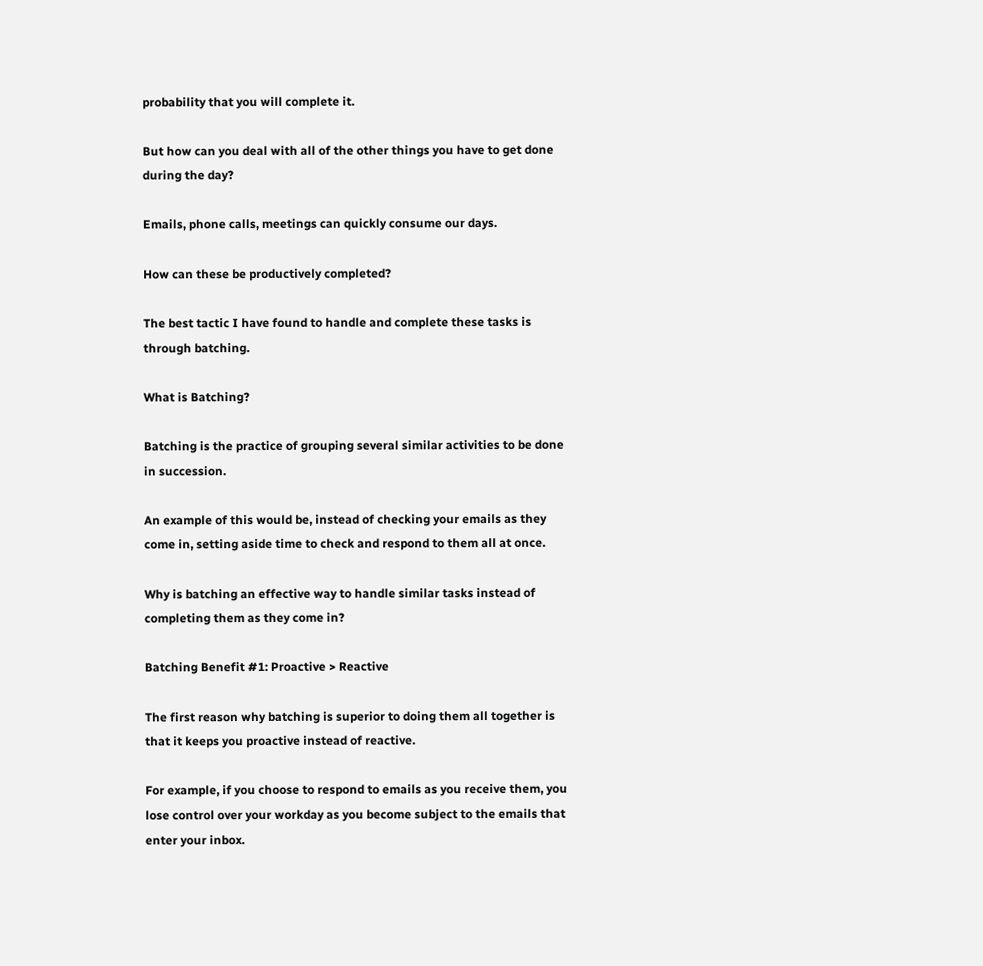probability that you will complete it.

But how can you deal with all of the other things you have to get done during the day?

Emails, phone calls, meetings can quickly consume our days.

How can these be productively completed?

The best tactic I have found to handle and complete these tasks is through batching.

What is Batching?

Batching is the practice of grouping several similar activities to be done in succession.

An example of this would be, instead of checking your emails as they come in, setting aside time to check and respond to them all at once.

Why is batching an effective way to handle similar tasks instead of completing them as they come in?

Batching Benefit #1: Proactive > Reactive

The first reason why batching is superior to doing them all together is that it keeps you proactive instead of reactive.

For example, if you choose to respond to emails as you receive them, you lose control over your workday as you become subject to the emails that enter your inbox.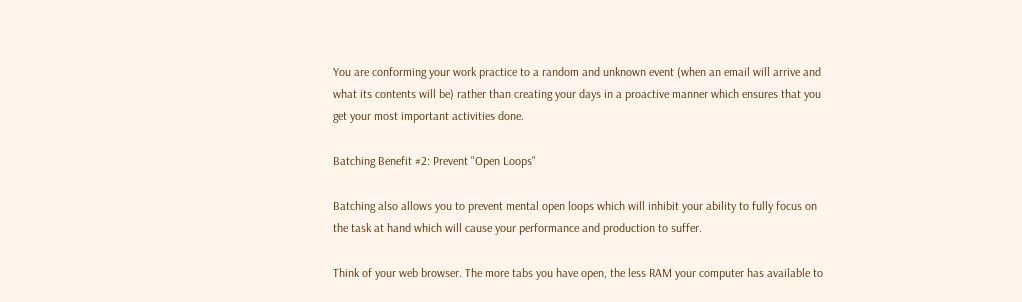You are conforming your work practice to a random and unknown event (when an email will arrive and what its contents will be) rather than creating your days in a proactive manner which ensures that you get your most important activities done.

Batching Benefit #2: Prevent "Open Loops"

Batching also allows you to prevent mental open loops which will inhibit your ability to fully focus on the task at hand which will cause your performance and production to suffer.

Think of your web browser. The more tabs you have open, the less RAM your computer has available to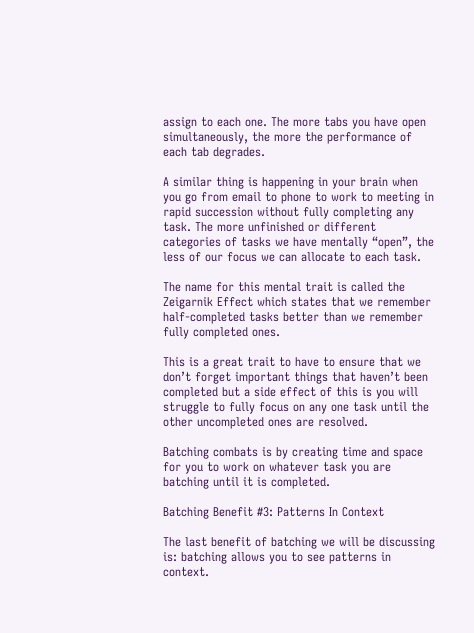assign to each one. The more tabs you have open simultaneously, the more the performance of each tab degrades.

A similar thing is happening in your brain when you go from email to phone to work to meeting in rapid succession without fully completing any task. The more unfinished or different categories of tasks we have mentally “open”, the less of our focus we can allocate to each task.

The name for this mental trait is called the Zeigarnik Effect which states that we remember half-completed tasks better than we remember fully completed ones.

This is a great trait to have to ensure that we don’t forget important things that haven’t been completed but a side effect of this is you will struggle to fully focus on any one task until the other uncompleted ones are resolved.

Batching combats is by creating time and space for you to work on whatever task you are batching until it is completed.

Batching Benefit #3: Patterns In Context

The last benefit of batching we will be discussing is: batching allows you to see patterns in context.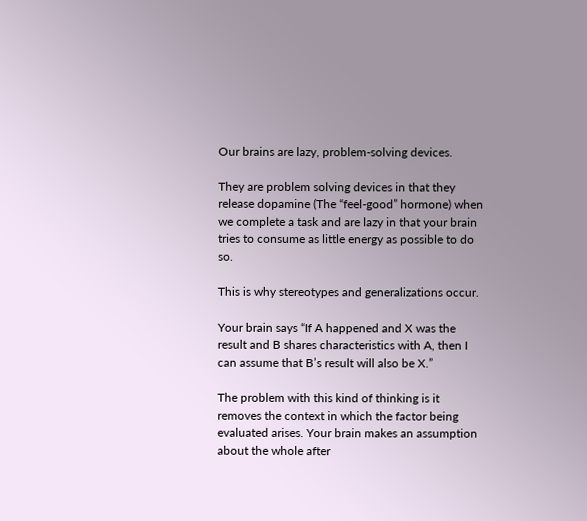Our brains are lazy, problem-solving devices.

They are problem solving devices in that they release dopamine (The “feel-good” hormone) when we complete a task and are lazy in that your brain tries to consume as little energy as possible to do so.

This is why stereotypes and generalizations occur.

Your brain says “If A happened and X was the result and B shares characteristics with A, then I can assume that B’s result will also be X.”

The problem with this kind of thinking is it removes the context in which the factor being evaluated arises. Your brain makes an assumption about the whole after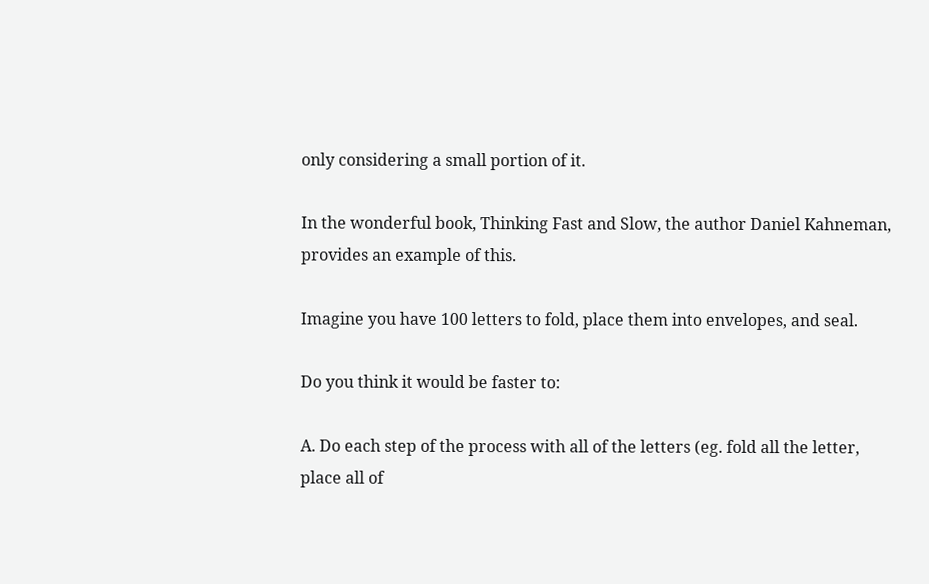only considering a small portion of it.

In the wonderful book, Thinking Fast and Slow, the author Daniel Kahneman, provides an example of this.

Imagine you have 100 letters to fold, place them into envelopes, and seal.

Do you think it would be faster to:

A. Do each step of the process with all of the letters (eg. fold all the letter, place all of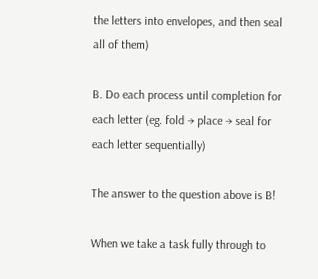the letters into envelopes, and then seal all of them)

B. Do each process until completion for each letter (eg. fold → place → seal for each letter sequentially)

The answer to the question above is B!

When we take a task fully through to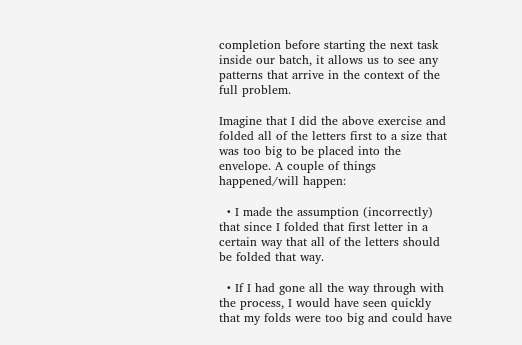completion before starting the next task inside our batch, it allows us to see any patterns that arrive in the context of the full problem.

Imagine that I did the above exercise and folded all of the letters first to a size that was too big to be placed into the envelope. A couple of things happened/will happen:

  • I made the assumption (incorrectly) that since I folded that first letter in a certain way that all of the letters should be folded that way.

  • If I had gone all the way through with the process, I would have seen quickly that my folds were too big and could have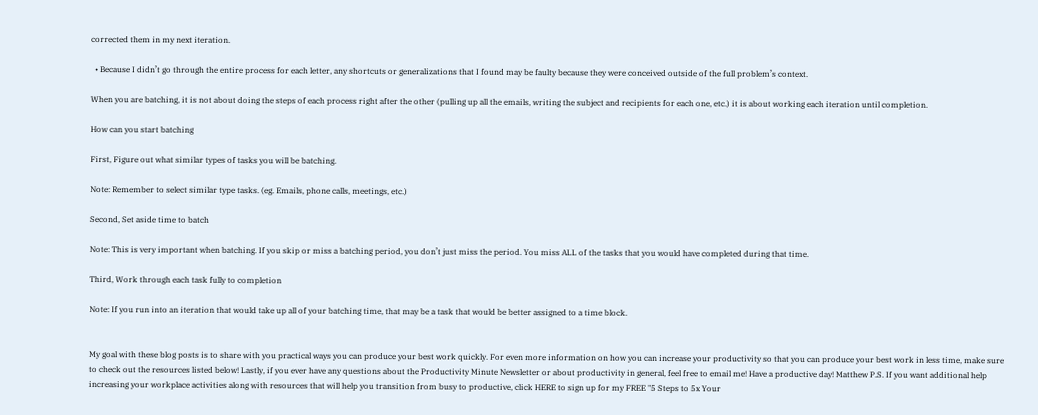corrected them in my next iteration.

  • Because I didn’t go through the entire process for each letter, any shortcuts or generalizations that I found may be faulty because they were conceived outside of the full problem’s context.

When you are batching, it is not about doing the steps of each process right after the other (pulling up all the emails, writing the subject and recipients for each one, etc.) it is about working each iteration until completion.

How can you start batching

First, Figure out what similar types of tasks you will be batching.

Note: Remember to select similar type tasks. (eg. Emails, phone calls, meetings, etc.)

Second, Set aside time to batch

Note: This is very important when batching. If you skip or miss a batching period, you don’t just miss the period. You miss ALL of the tasks that you would have completed during that time.

Third, Work through each task fully to completion

Note: If you run into an iteration that would take up all of your batching time, that may be a task that would be better assigned to a time block.


My goal with these blog posts is to share with you practical ways you can produce your best work quickly. For even more information on how you can increase your productivity so that you can produce your best work in less time, make sure to check out the resources listed below! Lastly, if you ever have any questions about the Productivity Minute Newsletter or about productivity in general, feel free to email me! Have a productive day! Matthew P.S. If you want additional help increasing your workplace activities along with resources that will help you transition from busy to productive, click HERE to sign up for my FREE "5 Steps to 5x Your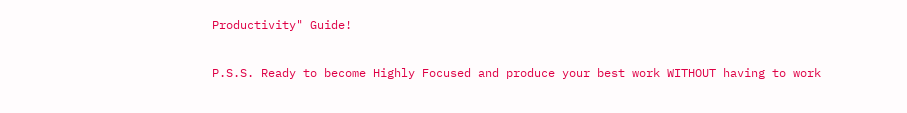Productivity" Guide!

P.S.S. Ready to become Highly Focused and produce your best work WITHOUT having to work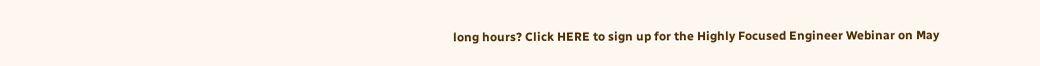long hours? Click HERE to sign up for the Highly Focused Engineer Webinar on May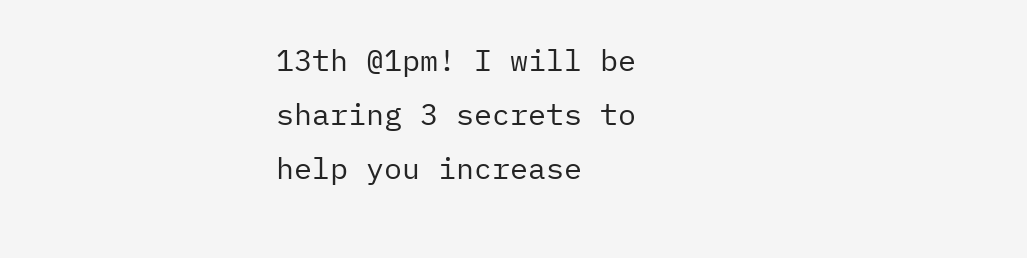13th @1pm! I will be sharing 3 secrets to help you increase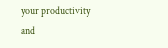your productivity and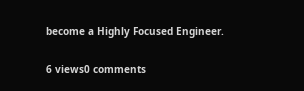become a Highly Focused Engineer.

6 views0 comments